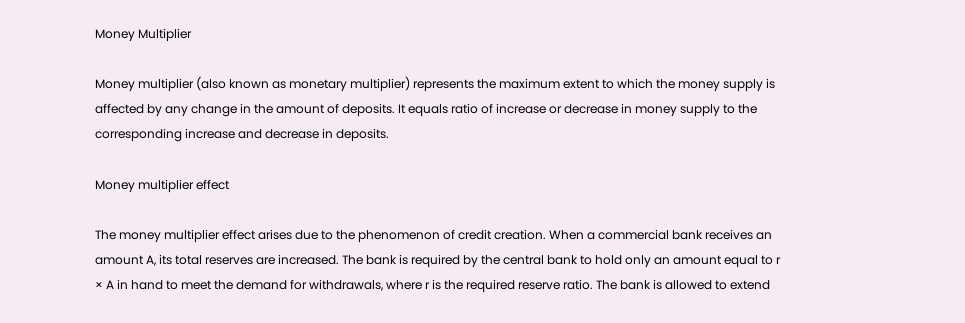Money Multiplier

Money multiplier (also known as monetary multiplier) represents the maximum extent to which the money supply is affected by any change in the amount of deposits. It equals ratio of increase or decrease in money supply to the corresponding increase and decrease in deposits.

Money multiplier effect

The money multiplier effect arises due to the phenomenon of credit creation. When a commercial bank receives an amount A, its total reserves are increased. The bank is required by the central bank to hold only an amount equal to r × A in hand to meet the demand for withdrawals, where r is the required reserve ratio. The bank is allowed to extend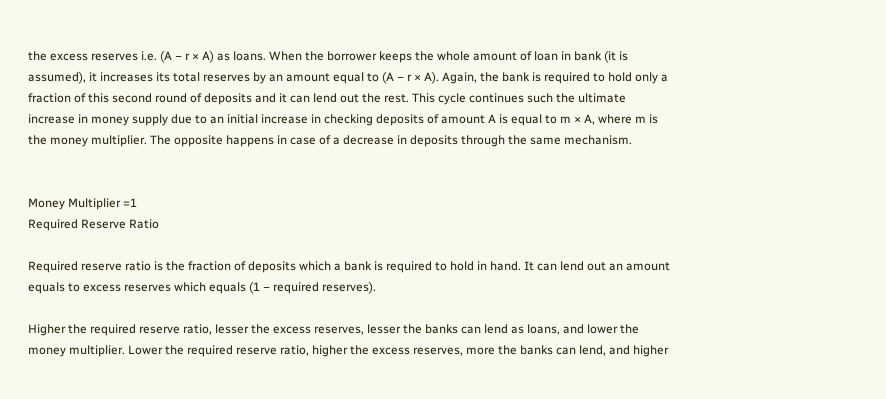the excess reserves i.e. (A − r × A) as loans. When the borrower keeps the whole amount of loan in bank (it is assumed), it increases its total reserves by an amount equal to (A − r × A). Again, the bank is required to hold only a fraction of this second round of deposits and it can lend out the rest. This cycle continues such the ultimate increase in money supply due to an initial increase in checking deposits of amount A is equal to m × A, where m is the money multiplier. The opposite happens in case of a decrease in deposits through the same mechanism.


Money Multiplier =1
Required Reserve Ratio

Required reserve ratio is the fraction of deposits which a bank is required to hold in hand. It can lend out an amount equals to excess reserves which equals (1 − required reserves).

Higher the required reserve ratio, lesser the excess reserves, lesser the banks can lend as loans, and lower the money multiplier. Lower the required reserve ratio, higher the excess reserves, more the banks can lend, and higher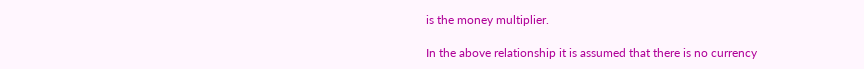is the money multiplier.

In the above relationship it is assumed that there is no currency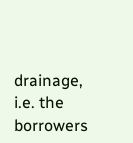drainage, i.e. the borrowers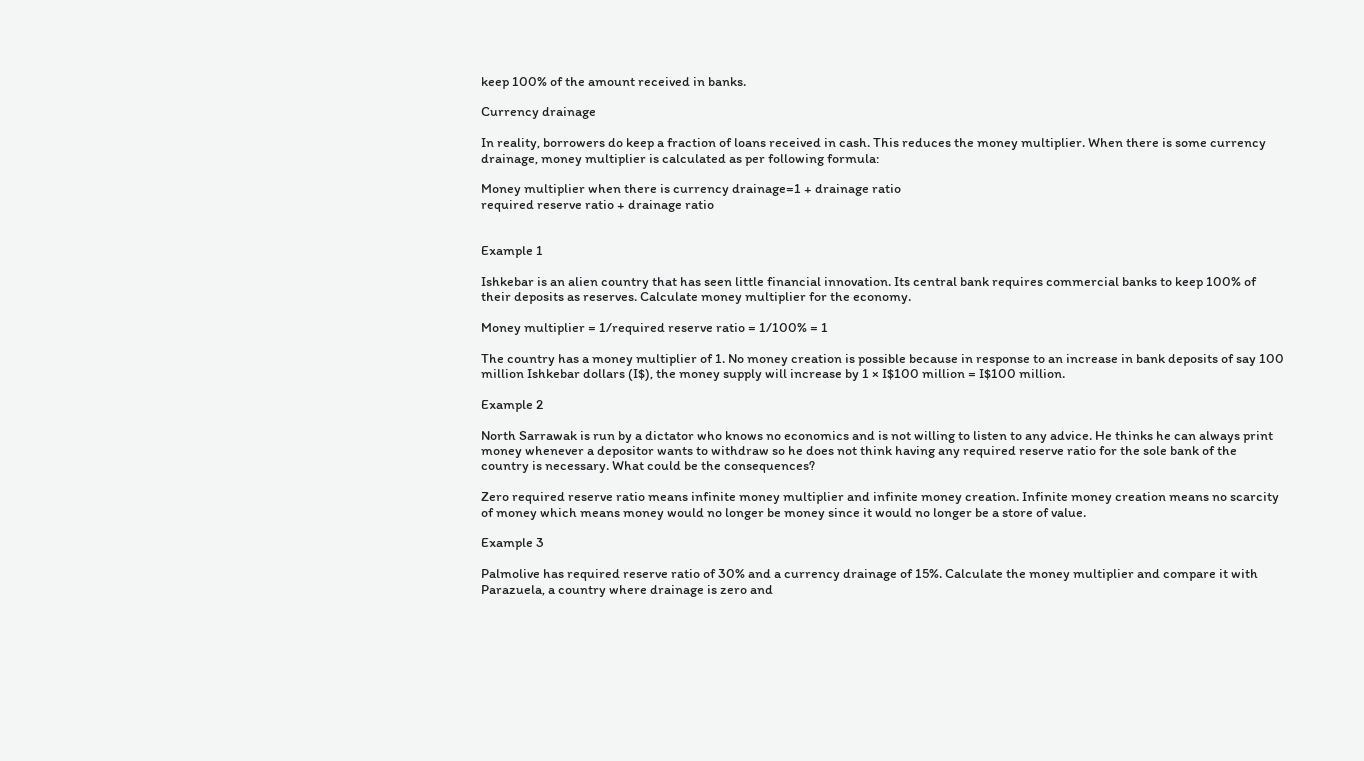keep 100% of the amount received in banks.

Currency drainage

In reality, borrowers do keep a fraction of loans received in cash. This reduces the money multiplier. When there is some currency drainage, money multiplier is calculated as per following formula:

Money multiplier when there is currency drainage=1 + drainage ratio
required reserve ratio + drainage ratio


Example 1

Ishkebar is an alien country that has seen little financial innovation. Its central bank requires commercial banks to keep 100% of their deposits as reserves. Calculate money multiplier for the economy.

Money multiplier = 1/required reserve ratio = 1/100% = 1

The country has a money multiplier of 1. No money creation is possible because in response to an increase in bank deposits of say 100 million Ishkebar dollars (I$), the money supply will increase by 1 × I$100 million = I$100 million.

Example 2

North Sarrawak is run by a dictator who knows no economics and is not willing to listen to any advice. He thinks he can always print money whenever a depositor wants to withdraw so he does not think having any required reserve ratio for the sole bank of the country is necessary. What could be the consequences?

Zero required reserve ratio means infinite money multiplier and infinite money creation. Infinite money creation means no scarcity of money which means money would no longer be money since it would no longer be a store of value.

Example 3

Palmolive has required reserve ratio of 30% and a currency drainage of 15%. Calculate the money multiplier and compare it with Parazuela, a country where drainage is zero and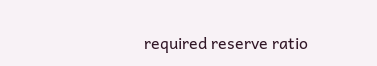required reserve ratio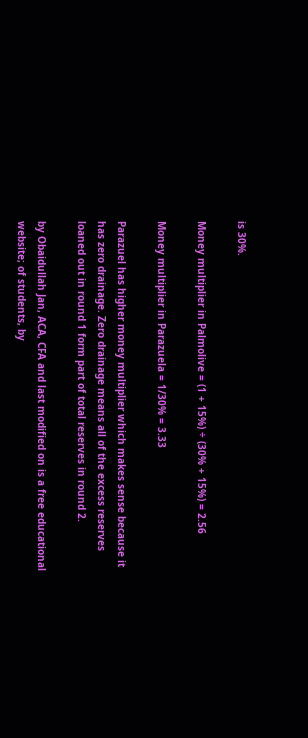is 30%.

Money multiplier in Palmolive = (1 + 15%) ÷ (30% + 15%) = 2.56

Money multiplier in Parazuela = 1/30% = 3.33

Parazuel has higher money multiplier which makes sense because it has zero drainage. Zero drainage means all of the excess reserves loaned out in round 1 form part of total reserves in round 2.

by Obaidullah Jan, ACA, CFA and last modified on is a free educational website; of students, by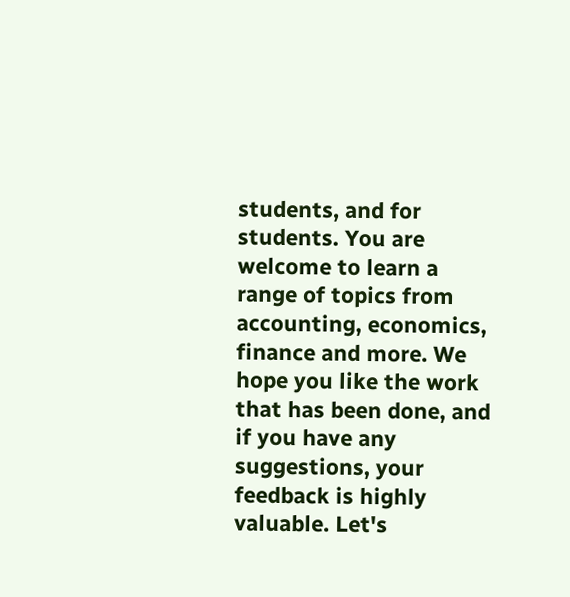students, and for students. You are welcome to learn a range of topics from accounting, economics, finance and more. We hope you like the work that has been done, and if you have any suggestions, your feedback is highly valuable. Let's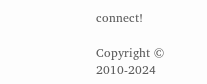connect!

Copyright © 2010-2024